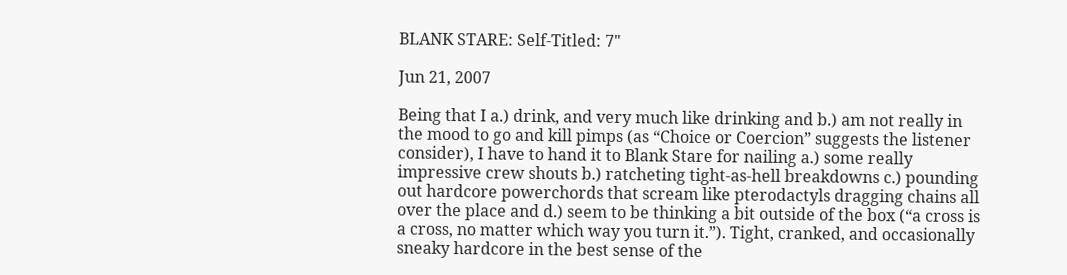BLANK STARE: Self-Titled: 7"

Jun 21, 2007

Being that I a.) drink, and very much like drinking and b.) am not really in the mood to go and kill pimps (as “Choice or Coercion” suggests the listener consider), I have to hand it to Blank Stare for nailing a.) some really impressive crew shouts b.) ratcheting tight-as-hell breakdowns c.) pounding out hardcore powerchords that scream like pterodactyls dragging chains all over the place and d.) seem to be thinking a bit outside of the box (“a cross is a cross, no matter which way you turn it.”). Tight, cranked, and occasionally sneaky hardcore in the best sense of the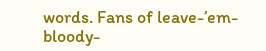words. Fans of leave-’em-bloody-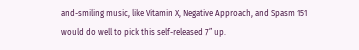and-smiling music, like Vitamin X, Negative Approach, and Spasm 151 would do well to pick this self-released 7” up.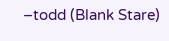–todd (Blank Stare)